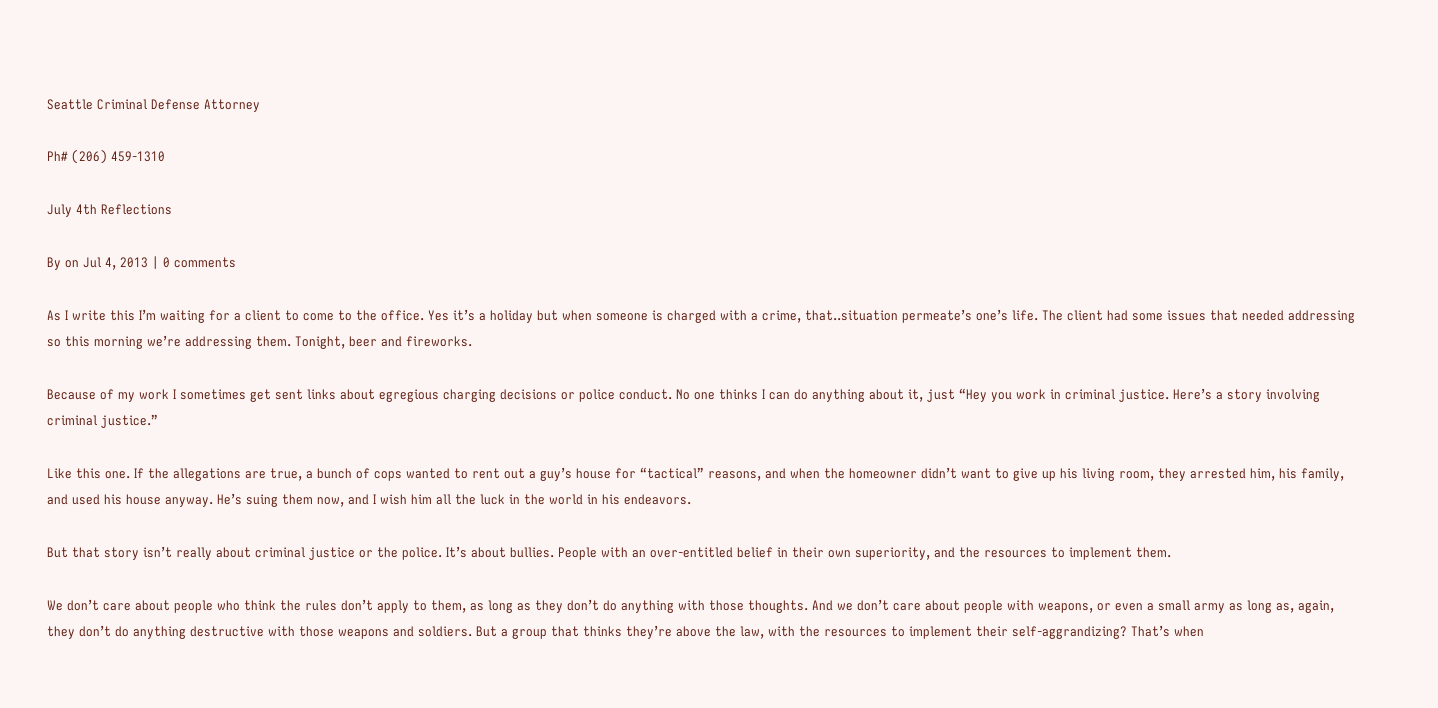Seattle Criminal Defense Attorney

Ph# (206) 459-1310

July 4th Reflections

By on Jul 4, 2013 | 0 comments

As I write this I’m waiting for a client to come to the office. Yes it’s a holiday but when someone is charged with a crime, that..situation permeate’s one’s life. The client had some issues that needed addressing so this morning we’re addressing them. Tonight, beer and fireworks.

Because of my work I sometimes get sent links about egregious charging decisions or police conduct. No one thinks I can do anything about it, just “Hey you work in criminal justice. Here’s a story involving criminal justice.”

Like this one. If the allegations are true, a bunch of cops wanted to rent out a guy’s house for “tactical” reasons, and when the homeowner didn’t want to give up his living room, they arrested him, his family, and used his house anyway. He’s suing them now, and I wish him all the luck in the world in his endeavors.

But that story isn’t really about criminal justice or the police. It’s about bullies. People with an over-entitled belief in their own superiority, and the resources to implement them.

We don’t care about people who think the rules don’t apply to them, as long as they don’t do anything with those thoughts. And we don’t care about people with weapons, or even a small army as long as, again, they don’t do anything destructive with those weapons and soldiers. But a group that thinks they’re above the law, with the resources to implement their self-aggrandizing? That’s when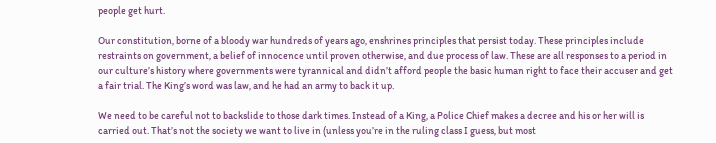people get hurt.

Our constitution, borne of a bloody war hundreds of years ago, enshrines principles that persist today. These principles include restraints on government, a belief of innocence until proven otherwise, and due process of law. These are all responses to a period in our culture’s history where governments were tyrannical and didn’t afford people the basic human right to face their accuser and get a fair trial. The King’s word was law, and he had an army to back it up.

We need to be careful not to backslide to those dark times. Instead of a King, a Police Chief makes a decree and his or her will is carried out. That’s not the society we want to live in (unless you’re in the ruling class I guess, but most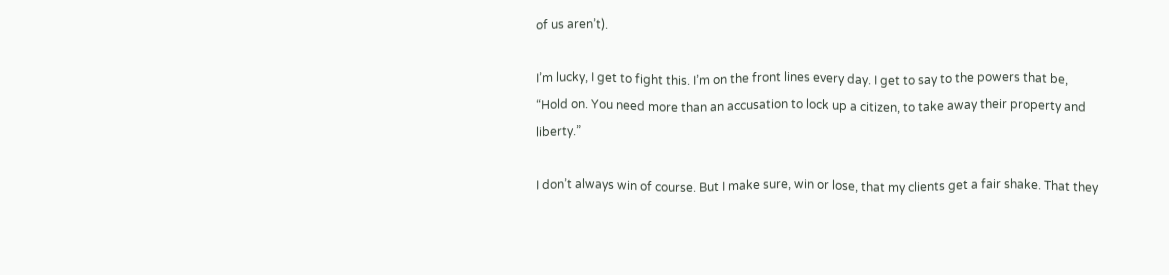of us aren’t).

I’m lucky, I get to fight this. I’m on the front lines every day. I get to say to the powers that be, “Hold on. You need more than an accusation to lock up a citizen, to take away their property and liberty.”

I don’t always win of course. But I make sure, win or lose, that my clients get a fair shake. That they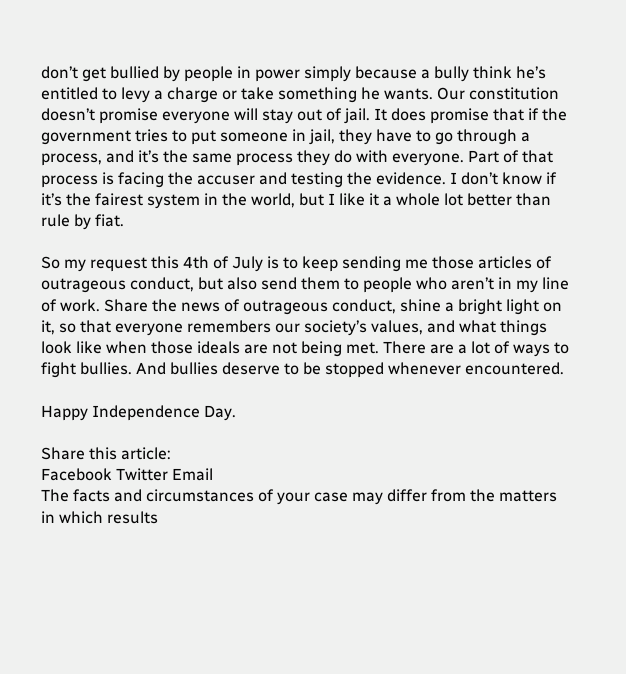don’t get bullied by people in power simply because a bully think he’s entitled to levy a charge or take something he wants. Our constitution doesn’t promise everyone will stay out of jail. It does promise that if the government tries to put someone in jail, they have to go through a process, and it’s the same process they do with everyone. Part of that process is facing the accuser and testing the evidence. I don’t know if it’s the fairest system in the world, but I like it a whole lot better than rule by fiat.

So my request this 4th of July is to keep sending me those articles of outrageous conduct, but also send them to people who aren’t in my line of work. Share the news of outrageous conduct, shine a bright light on it, so that everyone remembers our society’s values, and what things look like when those ideals are not being met. There are a lot of ways to fight bullies. And bullies deserve to be stopped whenever encountered.

Happy Independence Day.

Share this article:
Facebook Twitter Email
The facts and circumstances of your case may differ from the matters in which results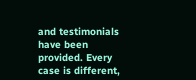and testimonials have been provided. Every case is different,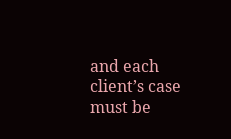and each client’s case must be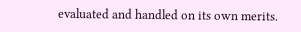evaluated and handled on its own merits.